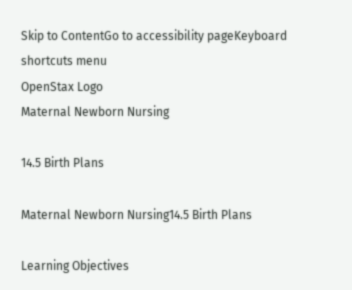Skip to ContentGo to accessibility pageKeyboard shortcuts menu
OpenStax Logo
Maternal Newborn Nursing

14.5 Birth Plans

Maternal Newborn Nursing14.5 Birth Plans

Learning Objectives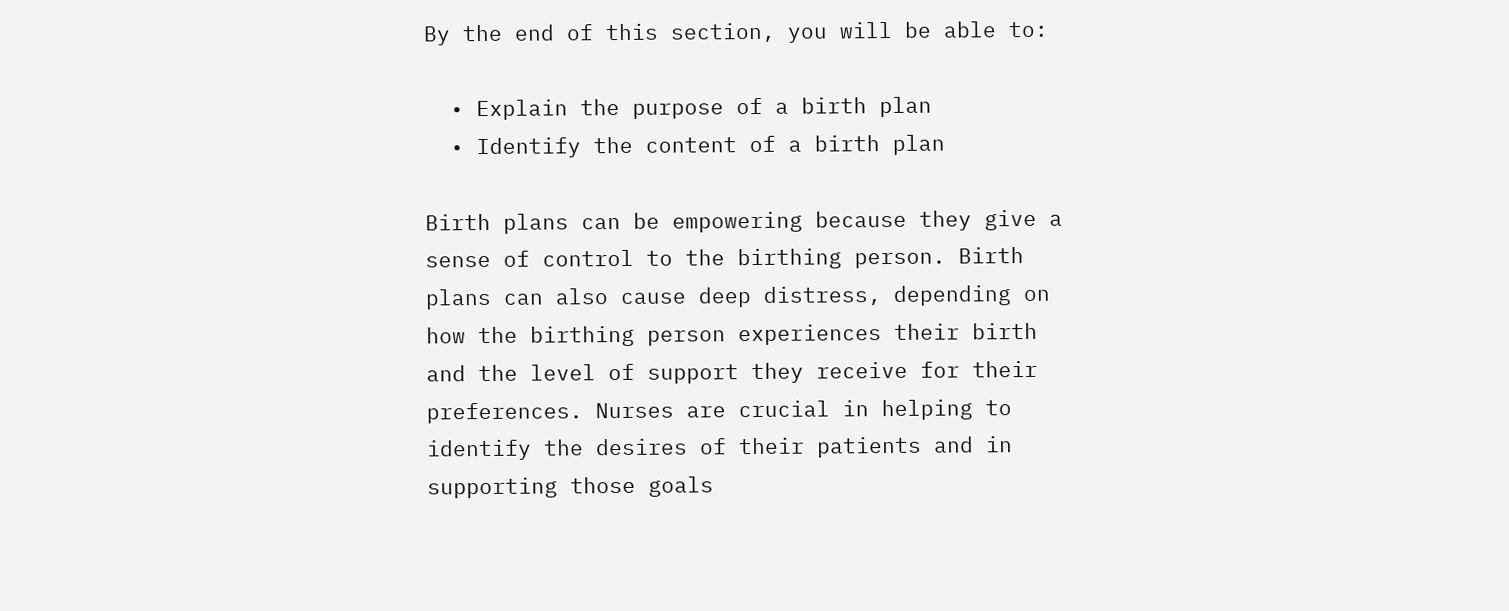By the end of this section, you will be able to:

  • Explain the purpose of a birth plan
  • Identify the content of a birth plan

Birth plans can be empowering because they give a sense of control to the birthing person. Birth plans can also cause deep distress, depending on how the birthing person experiences their birth and the level of support they receive for their preferences. Nurses are crucial in helping to identify the desires of their patients and in supporting those goals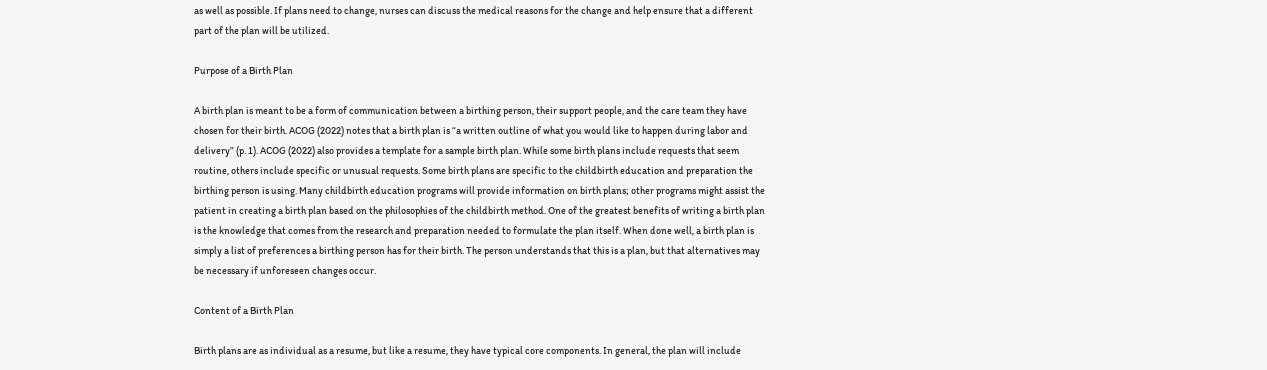as well as possible. If plans need to change, nurses can discuss the medical reasons for the change and help ensure that a different part of the plan will be utilized.

Purpose of a Birth Plan

A birth plan is meant to be a form of communication between a birthing person, their support people, and the care team they have chosen for their birth. ACOG (2022) notes that a birth plan is “a written outline of what you would like to happen during labor and delivery” (p. 1). ACOG (2022) also provides a template for a sample birth plan. While some birth plans include requests that seem routine, others include specific or unusual requests. Some birth plans are specific to the childbirth education and preparation the birthing person is using. Many childbirth education programs will provide information on birth plans; other programs might assist the patient in creating a birth plan based on the philosophies of the childbirth method. One of the greatest benefits of writing a birth plan is the knowledge that comes from the research and preparation needed to formulate the plan itself. When done well, a birth plan is simply a list of preferences a birthing person has for their birth. The person understands that this is a plan, but that alternatives may be necessary if unforeseen changes occur.

Content of a Birth Plan

Birth plans are as individual as a resume, but like a resume, they have typical core components. In general, the plan will include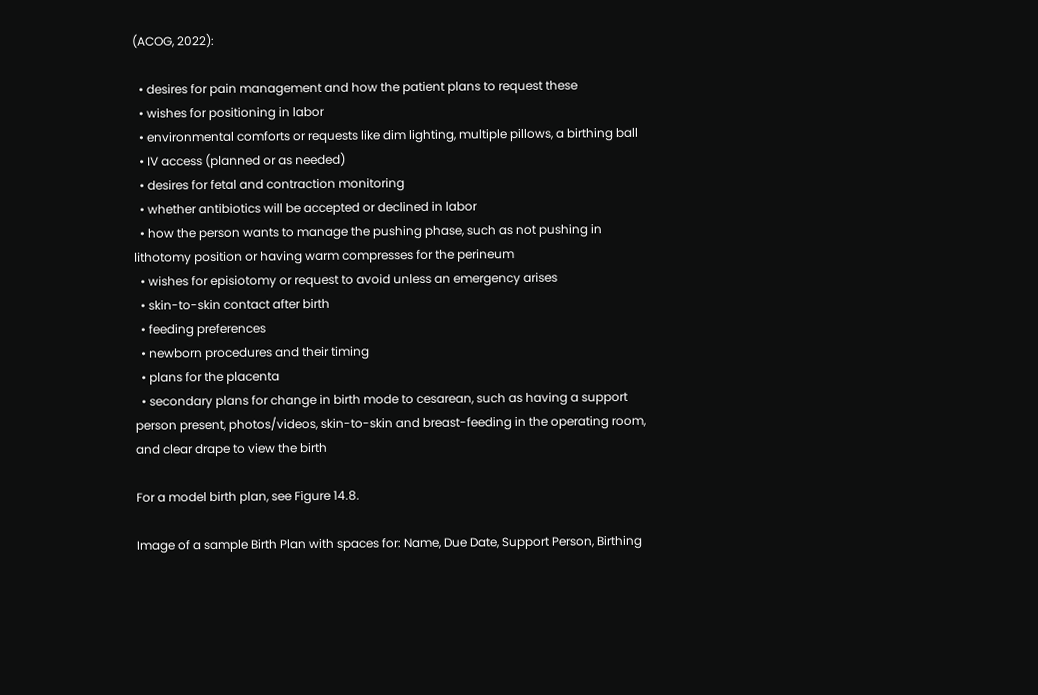(ACOG, 2022):

  • desires for pain management and how the patient plans to request these
  • wishes for positioning in labor
  • environmental comforts or requests like dim lighting, multiple pillows, a birthing ball
  • IV access (planned or as needed)
  • desires for fetal and contraction monitoring
  • whether antibiotics will be accepted or declined in labor
  • how the person wants to manage the pushing phase, such as not pushing in lithotomy position or having warm compresses for the perineum
  • wishes for episiotomy or request to avoid unless an emergency arises
  • skin-to-skin contact after birth
  • feeding preferences
  • newborn procedures and their timing
  • plans for the placenta
  • secondary plans for change in birth mode to cesarean, such as having a support person present, photos/videos, skin-to-skin and breast-feeding in the operating room, and clear drape to view the birth

For a model birth plan, see Figure 14.8.

Image of a sample Birth Plan with spaces for: Name, Due Date, Support Person, Birthing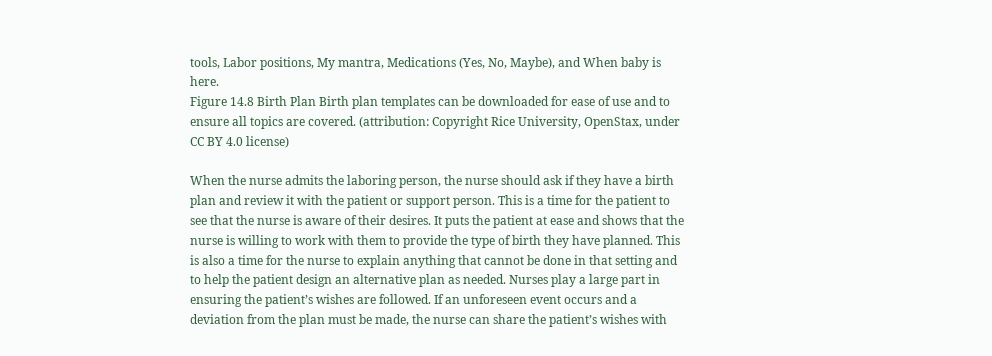tools, Labor positions, My mantra, Medications (Yes, No, Maybe), and When baby is here.
Figure 14.8 Birth Plan Birth plan templates can be downloaded for ease of use and to ensure all topics are covered. (attribution: Copyright Rice University, OpenStax, under CC BY 4.0 license)

When the nurse admits the laboring person, the nurse should ask if they have a birth plan and review it with the patient or support person. This is a time for the patient to see that the nurse is aware of their desires. It puts the patient at ease and shows that the nurse is willing to work with them to provide the type of birth they have planned. This is also a time for the nurse to explain anything that cannot be done in that setting and to help the patient design an alternative plan as needed. Nurses play a large part in ensuring the patient’s wishes are followed. If an unforeseen event occurs and a deviation from the plan must be made, the nurse can share the patient’s wishes with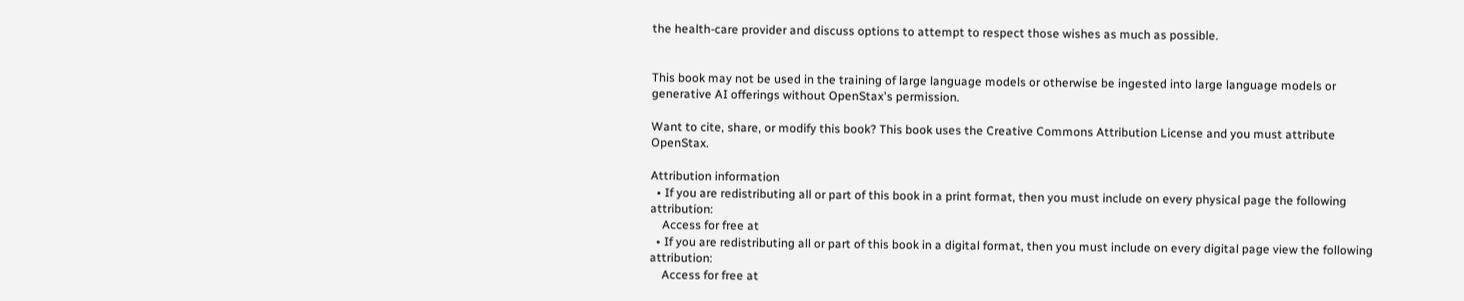the health-care provider and discuss options to attempt to respect those wishes as much as possible.


This book may not be used in the training of large language models or otherwise be ingested into large language models or generative AI offerings without OpenStax's permission.

Want to cite, share, or modify this book? This book uses the Creative Commons Attribution License and you must attribute OpenStax.

Attribution information
  • If you are redistributing all or part of this book in a print format, then you must include on every physical page the following attribution:
    Access for free at
  • If you are redistributing all or part of this book in a digital format, then you must include on every digital page view the following attribution:
    Access for free at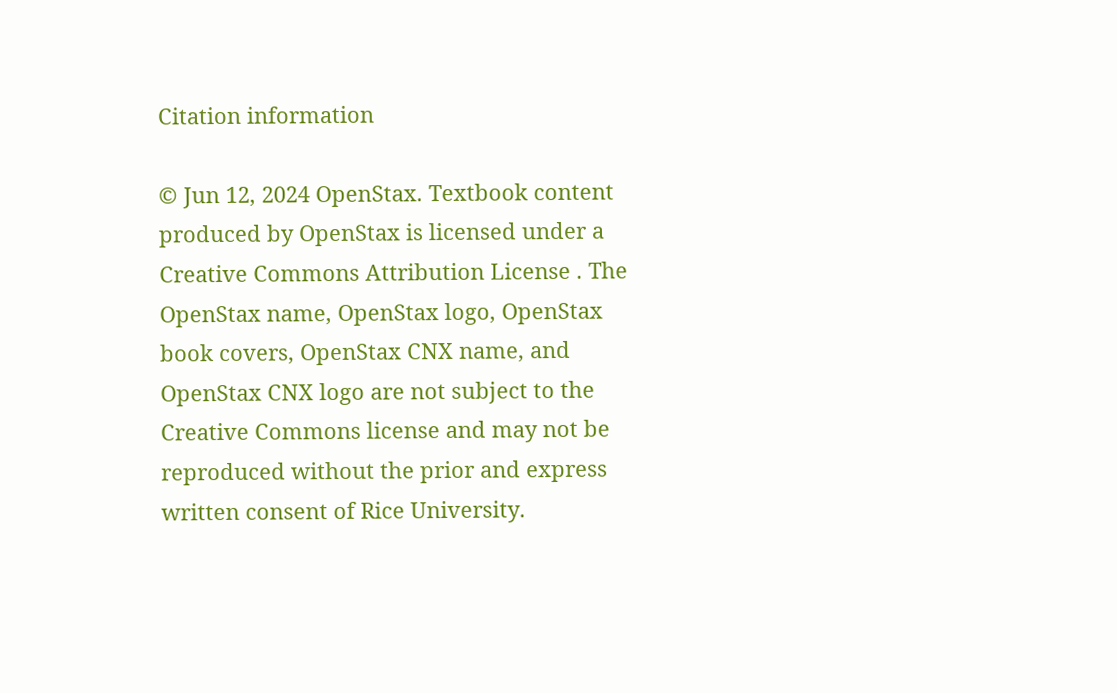Citation information

© Jun 12, 2024 OpenStax. Textbook content produced by OpenStax is licensed under a Creative Commons Attribution License . The OpenStax name, OpenStax logo, OpenStax book covers, OpenStax CNX name, and OpenStax CNX logo are not subject to the Creative Commons license and may not be reproduced without the prior and express written consent of Rice University.